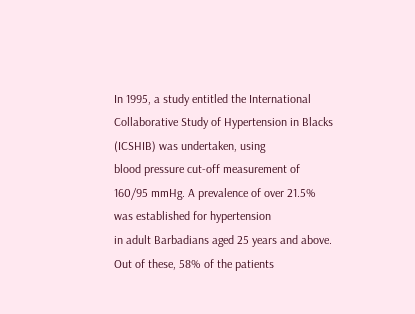In 1995, a study entitled the International Collaborative Study of Hypertension in Blacks (ICSHIB) was undertaken, using
blood pressure cut-off measurement of 160/95 mmHg. A prevalence of over 21.5% was established for hypertension
in adult Barbadians aged 25 years and above. Out of these, 58% of the patients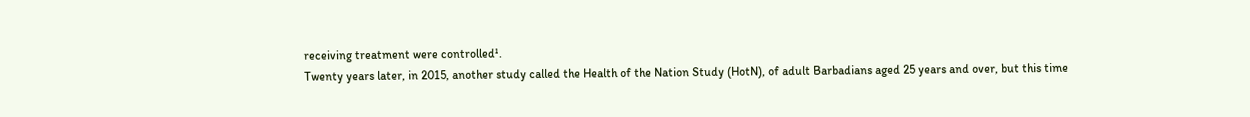receiving treatment were controlled¹.
Twenty years later, in 2015, another study called the Health of the Nation Study (HotN), of adult Barbadians aged 25 years and over, but this time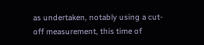as undertaken, notably using a cut-off measurement, this time of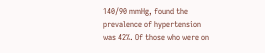140/90 mmHg, found the
prevalence of hypertension was 42%. Of those who were on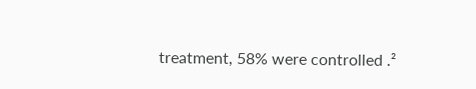treatment, 58% were controlled .²